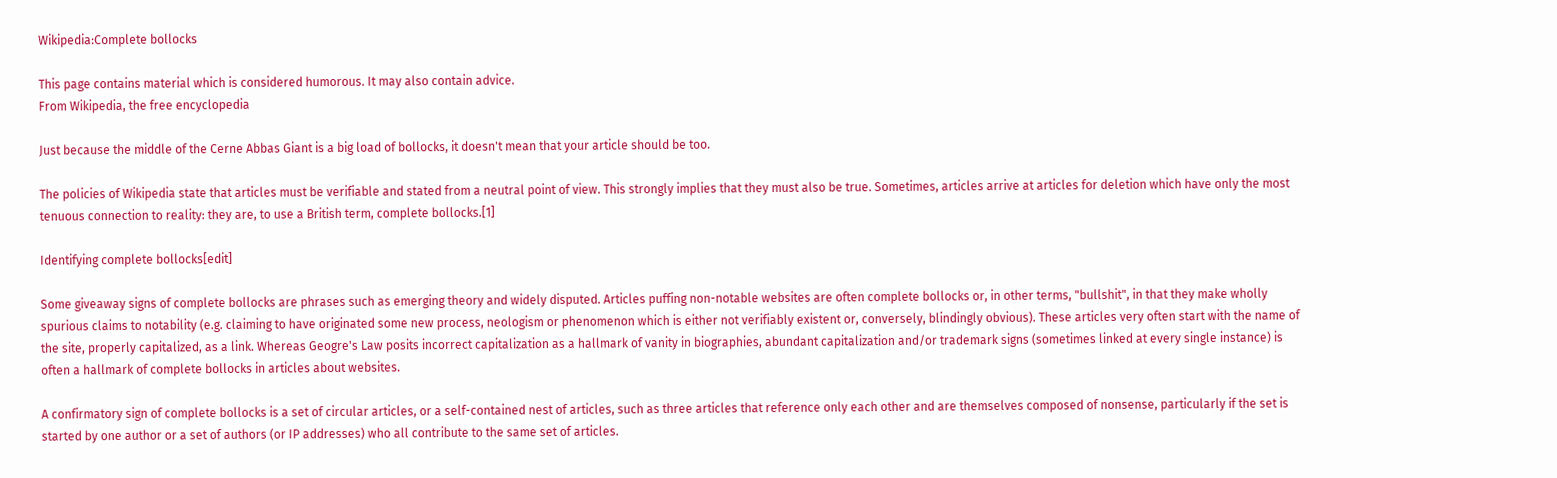Wikipedia:Complete bollocks

This page contains material which is considered humorous. It may also contain advice.
From Wikipedia, the free encyclopedia

Just because the middle of the Cerne Abbas Giant is a big load of bollocks, it doesn't mean that your article should be too.

The policies of Wikipedia state that articles must be verifiable and stated from a neutral point of view. This strongly implies that they must also be true. Sometimes, articles arrive at articles for deletion which have only the most tenuous connection to reality: they are, to use a British term, complete bollocks.[1]

Identifying complete bollocks[edit]

Some giveaway signs of complete bollocks are phrases such as emerging theory and widely disputed. Articles puffing non-notable websites are often complete bollocks or, in other terms, "bullshit", in that they make wholly spurious claims to notability (e.g. claiming to have originated some new process, neologism or phenomenon which is either not verifiably existent or, conversely, blindingly obvious). These articles very often start with the name of the site, properly capitalized, as a link. Whereas Geogre's Law posits incorrect capitalization as a hallmark of vanity in biographies, abundant capitalization and/or trademark signs (sometimes linked at every single instance) is often a hallmark of complete bollocks in articles about websites.

A confirmatory sign of complete bollocks is a set of circular articles, or a self-contained nest of articles, such as three articles that reference only each other and are themselves composed of nonsense, particularly if the set is started by one author or a set of authors (or IP addresses) who all contribute to the same set of articles.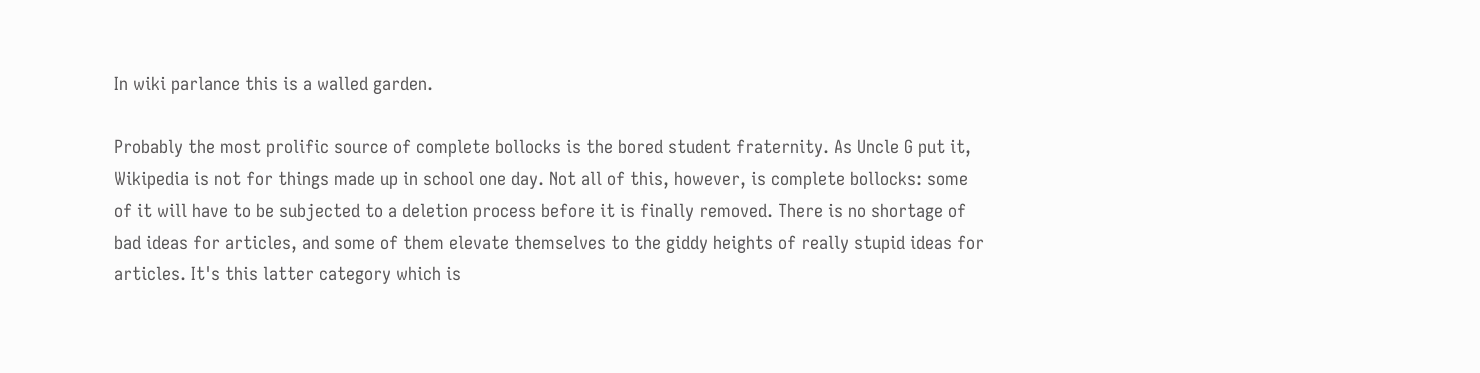In wiki parlance this is a walled garden.

Probably the most prolific source of complete bollocks is the bored student fraternity. As Uncle G put it, Wikipedia is not for things made up in school one day. Not all of this, however, is complete bollocks: some of it will have to be subjected to a deletion process before it is finally removed. There is no shortage of bad ideas for articles, and some of them elevate themselves to the giddy heights of really stupid ideas for articles. It's this latter category which is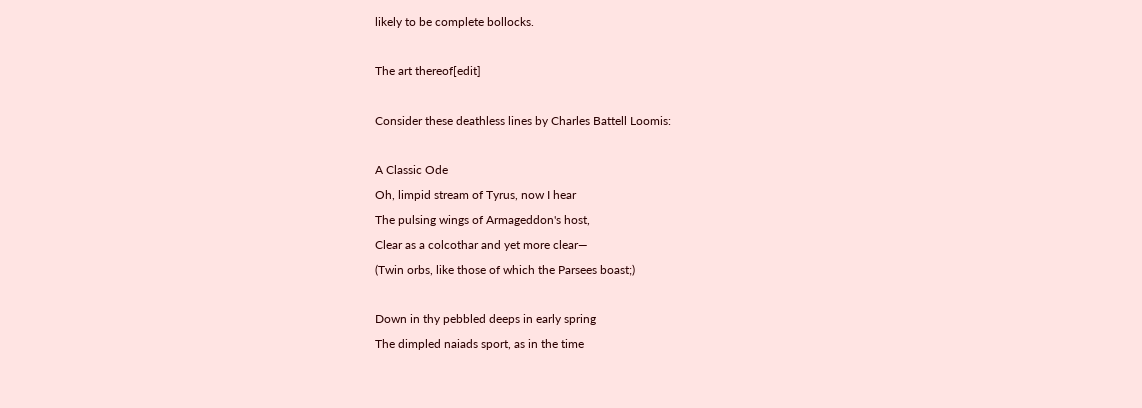likely to be complete bollocks.

The art thereof[edit]

Consider these deathless lines by Charles Battell Loomis:

A Classic Ode
Oh, limpid stream of Tyrus, now I hear
The pulsing wings of Armageddon's host,
Clear as a colcothar and yet more clear—
(Twin orbs, like those of which the Parsees boast;)

Down in thy pebbled deeps in early spring
The dimpled naiads sport, as in the time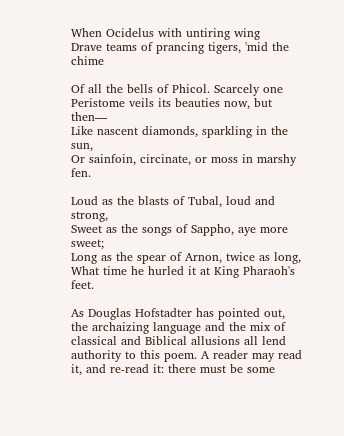When Ocidelus with untiring wing
Drave teams of prancing tigers, 'mid the chime

Of all the bells of Phicol. Scarcely one
Peristome veils its beauties now, but then—
Like nascent diamonds, sparkling in the sun,
Or sainfoin, circinate, or moss in marshy fen.

Loud as the blasts of Tubal, loud and strong,
Sweet as the songs of Sappho, aye more sweet;
Long as the spear of Arnon, twice as long,
What time he hurled it at King Pharaoh's feet.

As Douglas Hofstadter has pointed out, the archaizing language and the mix of classical and Biblical allusions all lend authority to this poem. A reader may read it, and re-read it: there must be some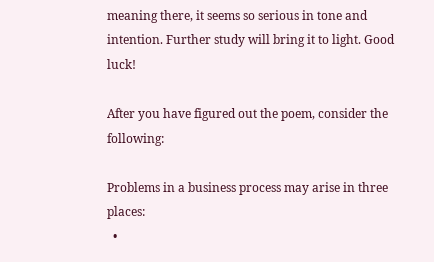meaning there, it seems so serious in tone and intention. Further study will bring it to light. Good luck!

After you have figured out the poem, consider the following:

Problems in a business process may arise in three places:
  •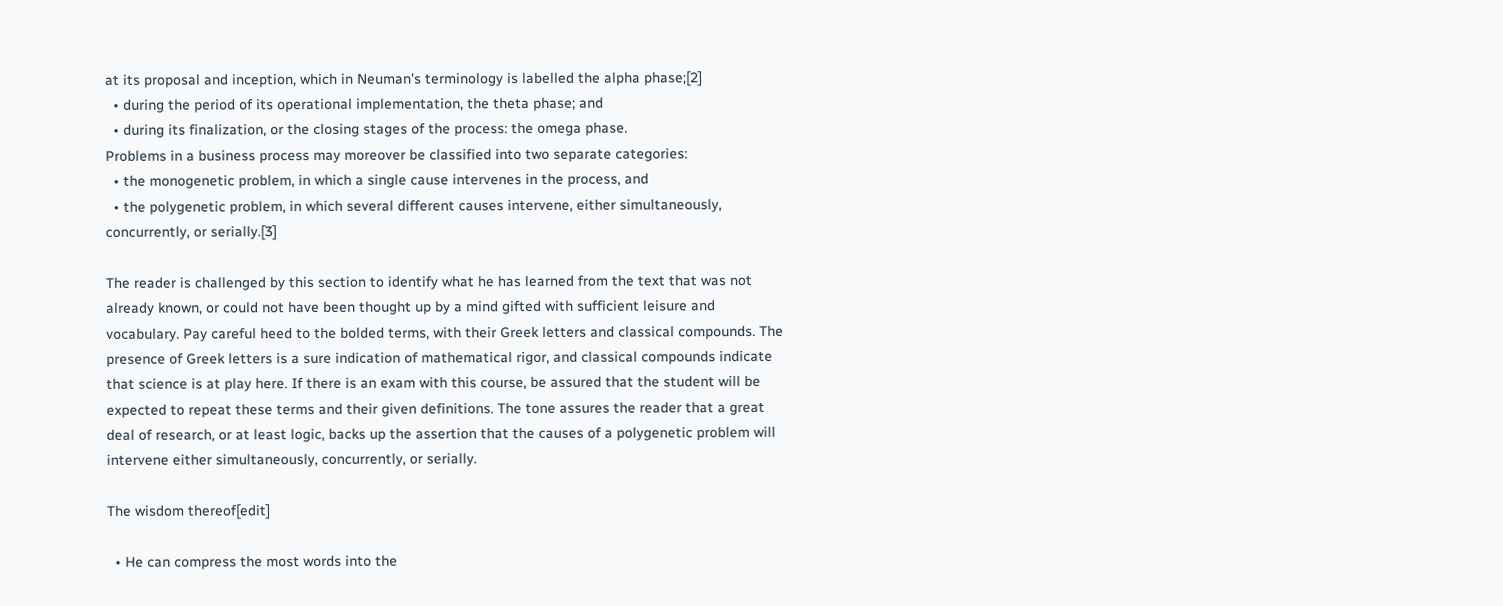at its proposal and inception, which in Neuman's terminology is labelled the alpha phase;[2]
  • during the period of its operational implementation, the theta phase; and
  • during its finalization, or the closing stages of the process: the omega phase.
Problems in a business process may moreover be classified into two separate categories:
  • the monogenetic problem, in which a single cause intervenes in the process, and
  • the polygenetic problem, in which several different causes intervene, either simultaneously, concurrently, or serially.[3]

The reader is challenged by this section to identify what he has learned from the text that was not already known, or could not have been thought up by a mind gifted with sufficient leisure and vocabulary. Pay careful heed to the bolded terms, with their Greek letters and classical compounds. The presence of Greek letters is a sure indication of mathematical rigor, and classical compounds indicate that science is at play here. If there is an exam with this course, be assured that the student will be expected to repeat these terms and their given definitions. The tone assures the reader that a great deal of research, or at least logic, backs up the assertion that the causes of a polygenetic problem will intervene either simultaneously, concurrently, or serially.

The wisdom thereof[edit]

  • He can compress the most words into the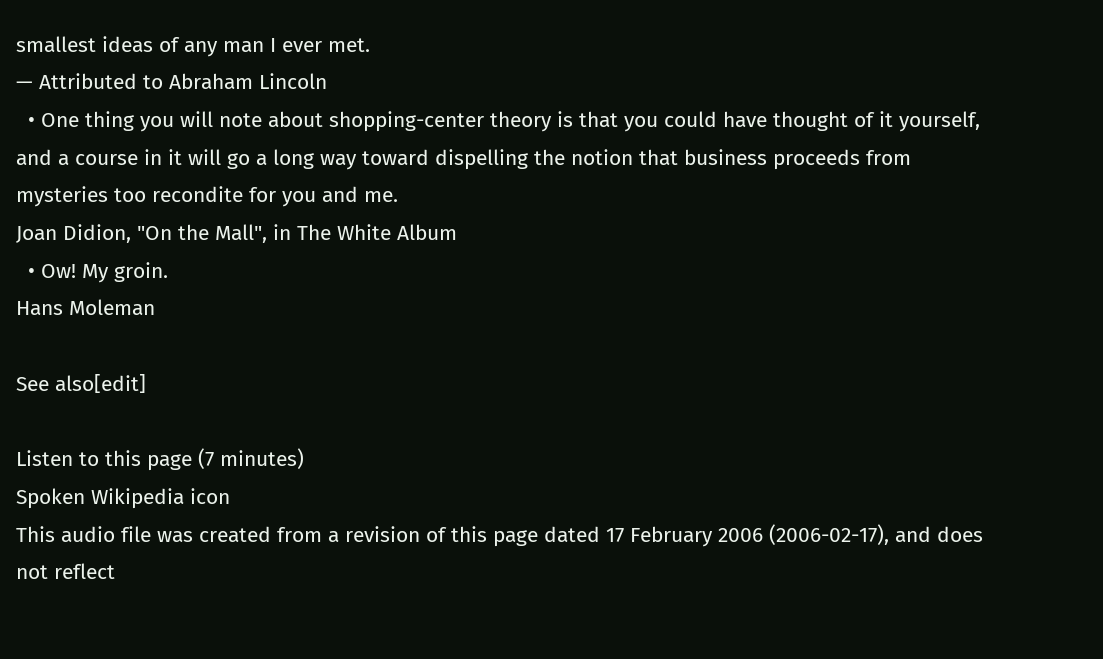smallest ideas of any man I ever met.
— Attributed to Abraham Lincoln
  • One thing you will note about shopping-center theory is that you could have thought of it yourself, and a course in it will go a long way toward dispelling the notion that business proceeds from mysteries too recondite for you and me.
Joan Didion, "On the Mall", in The White Album
  • Ow! My groin.
Hans Moleman

See also[edit]

Listen to this page (7 minutes)
Spoken Wikipedia icon
This audio file was created from a revision of this page dated 17 February 2006 (2006-02-17), and does not reflect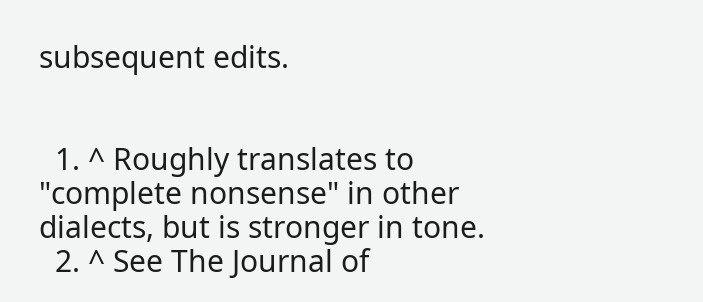subsequent edits.


  1. ^ Roughly translates to "complete nonsense" in other dialects, but is stronger in tone.
  2. ^ See The Journal of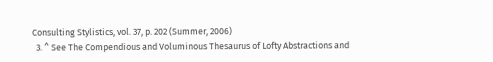Consulting Stylistics, vol. 37, p. 202 (Summer, 2006)
  3. ^ See The Compendious and Voluminous Thesaurus of Lofty Abstractions and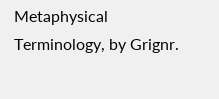Metaphysical Terminology, by Grignr.